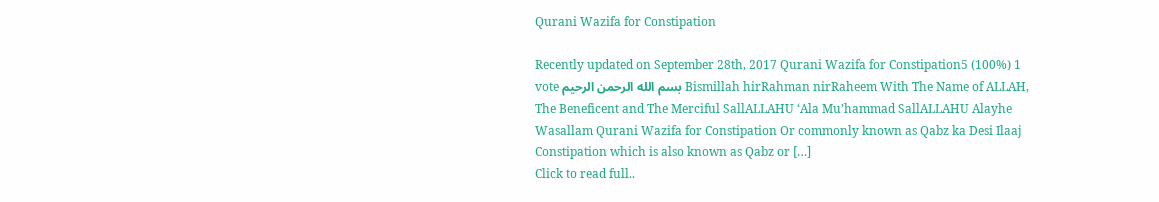Qurani Wazifa for Constipation

Recently updated on September 28th, 2017 Qurani Wazifa for Constipation5 (100%) 1 vote بسم الله الرحمن الرحيم Bismillah hirRahman nirRaheem With The Name of ALLAH, The Beneficent and The Merciful SallALLAHU ‘Ala Mu’hammad SallALLAHU Alayhe Wasallam Qurani Wazifa for Constipation Or commonly known as Qabz ka Desi Ilaaj Constipation which is also known as Qabz or […]
Click to read full..